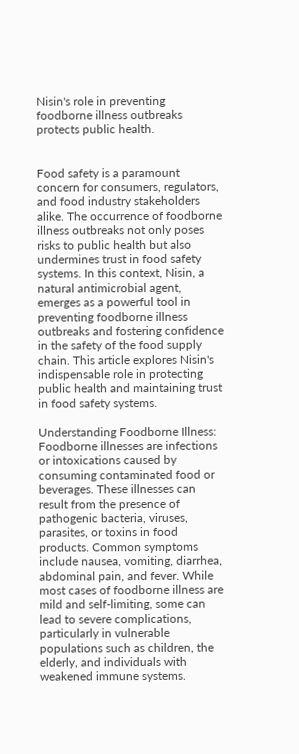Nisin's role in preventing foodborne illness outbreaks protects public health.


Food safety is a paramount concern for consumers, regulators, and food industry stakeholders alike. The occurrence of foodborne illness outbreaks not only poses risks to public health but also undermines trust in food safety systems. In this context, Nisin, a natural antimicrobial agent, emerges as a powerful tool in preventing foodborne illness outbreaks and fostering confidence in the safety of the food supply chain. This article explores Nisin's indispensable role in protecting public health and maintaining trust in food safety systems.

Understanding Foodborne Illness:
Foodborne illnesses are infections or intoxications caused by consuming contaminated food or beverages. These illnesses can result from the presence of pathogenic bacteria, viruses, parasites, or toxins in food products. Common symptoms include nausea, vomiting, diarrhea, abdominal pain, and fever. While most cases of foodborne illness are mild and self-limiting, some can lead to severe complications, particularly in vulnerable populations such as children, the elderly, and individuals with weakened immune systems.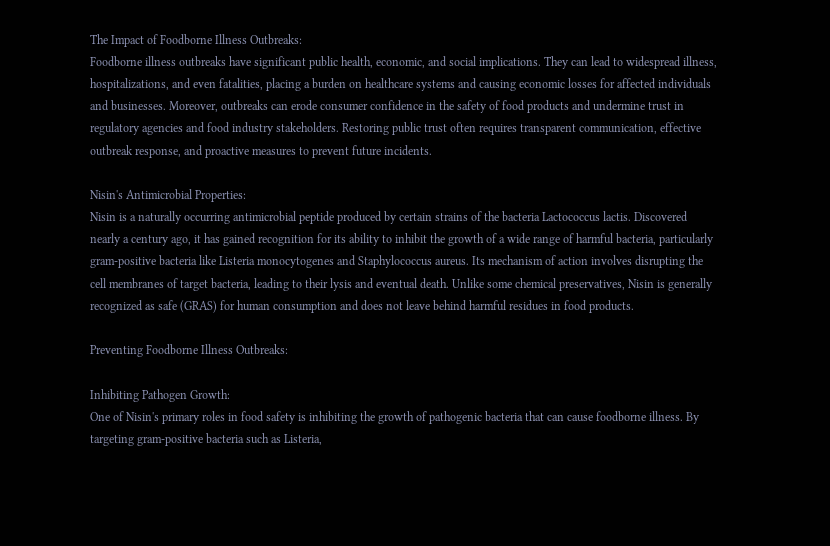The Impact of Foodborne Illness Outbreaks:
Foodborne illness outbreaks have significant public health, economic, and social implications. They can lead to widespread illness, hospitalizations, and even fatalities, placing a burden on healthcare systems and causing economic losses for affected individuals and businesses. Moreover, outbreaks can erode consumer confidence in the safety of food products and undermine trust in regulatory agencies and food industry stakeholders. Restoring public trust often requires transparent communication, effective outbreak response, and proactive measures to prevent future incidents.

Nisin's Antimicrobial Properties:
Nisin is a naturally occurring antimicrobial peptide produced by certain strains of the bacteria Lactococcus lactis. Discovered nearly a century ago, it has gained recognition for its ability to inhibit the growth of a wide range of harmful bacteria, particularly gram-positive bacteria like Listeria monocytogenes and Staphylococcus aureus. Its mechanism of action involves disrupting the cell membranes of target bacteria, leading to their lysis and eventual death. Unlike some chemical preservatives, Nisin is generally recognized as safe (GRAS) for human consumption and does not leave behind harmful residues in food products.

Preventing Foodborne Illness Outbreaks:

Inhibiting Pathogen Growth:
One of Nisin's primary roles in food safety is inhibiting the growth of pathogenic bacteria that can cause foodborne illness. By targeting gram-positive bacteria such as Listeria,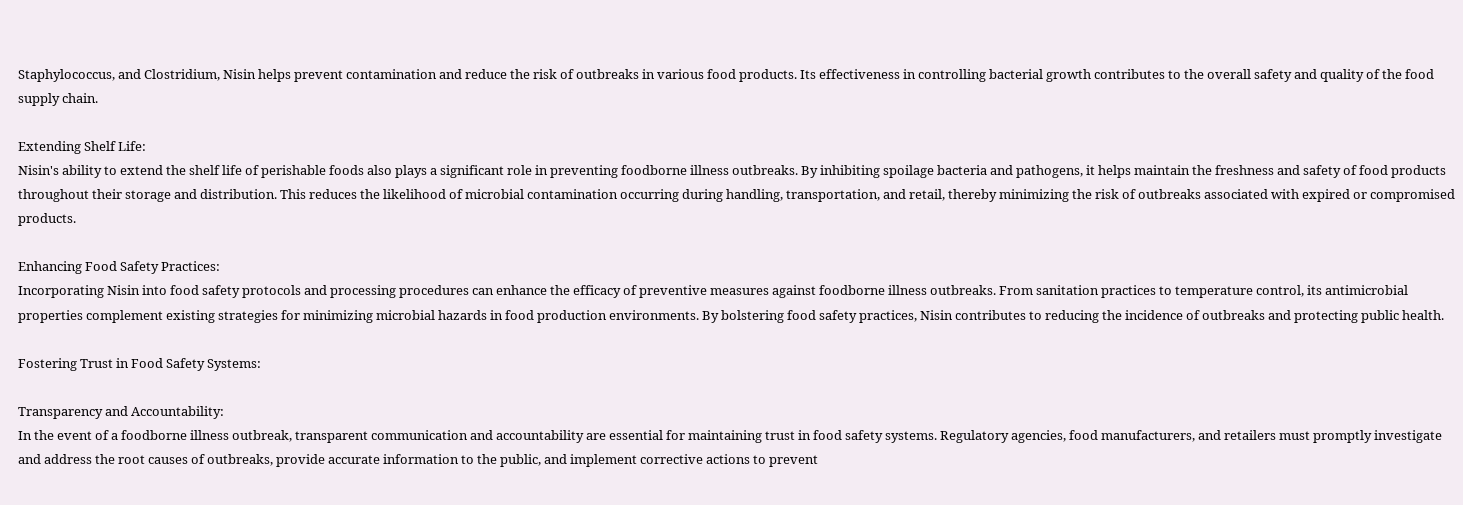Staphylococcus, and Clostridium, Nisin helps prevent contamination and reduce the risk of outbreaks in various food products. Its effectiveness in controlling bacterial growth contributes to the overall safety and quality of the food supply chain.

Extending Shelf Life:
Nisin's ability to extend the shelf life of perishable foods also plays a significant role in preventing foodborne illness outbreaks. By inhibiting spoilage bacteria and pathogens, it helps maintain the freshness and safety of food products throughout their storage and distribution. This reduces the likelihood of microbial contamination occurring during handling, transportation, and retail, thereby minimizing the risk of outbreaks associated with expired or compromised products.

Enhancing Food Safety Practices:
Incorporating Nisin into food safety protocols and processing procedures can enhance the efficacy of preventive measures against foodborne illness outbreaks. From sanitation practices to temperature control, its antimicrobial properties complement existing strategies for minimizing microbial hazards in food production environments. By bolstering food safety practices, Nisin contributes to reducing the incidence of outbreaks and protecting public health.

Fostering Trust in Food Safety Systems:

Transparency and Accountability:
In the event of a foodborne illness outbreak, transparent communication and accountability are essential for maintaining trust in food safety systems. Regulatory agencies, food manufacturers, and retailers must promptly investigate and address the root causes of outbreaks, provide accurate information to the public, and implement corrective actions to prevent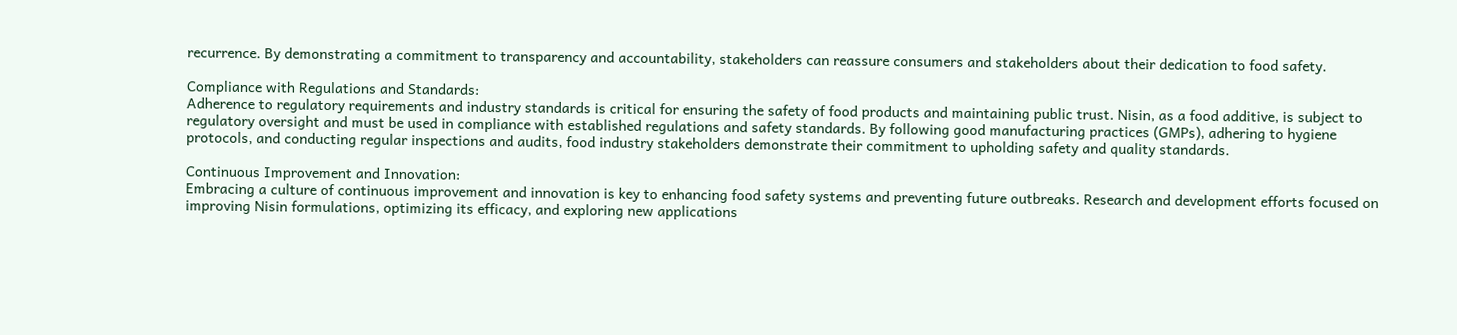recurrence. By demonstrating a commitment to transparency and accountability, stakeholders can reassure consumers and stakeholders about their dedication to food safety.

Compliance with Regulations and Standards:
Adherence to regulatory requirements and industry standards is critical for ensuring the safety of food products and maintaining public trust. Nisin, as a food additive, is subject to regulatory oversight and must be used in compliance with established regulations and safety standards. By following good manufacturing practices (GMPs), adhering to hygiene protocols, and conducting regular inspections and audits, food industry stakeholders demonstrate their commitment to upholding safety and quality standards.

Continuous Improvement and Innovation:
Embracing a culture of continuous improvement and innovation is key to enhancing food safety systems and preventing future outbreaks. Research and development efforts focused on improving Nisin formulations, optimizing its efficacy, and exploring new applications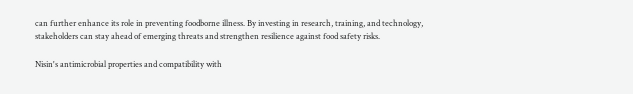can further enhance its role in preventing foodborne illness. By investing in research, training, and technology, stakeholders can stay ahead of emerging threats and strengthen resilience against food safety risks.

Nisin's antimicrobial properties and compatibility with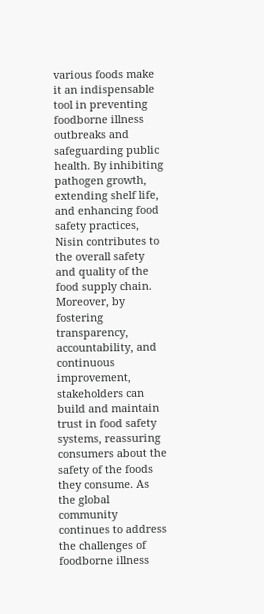various foods make it an indispensable tool in preventing foodborne illness outbreaks and safeguarding public health. By inhibiting pathogen growth, extending shelf life, and enhancing food safety practices, Nisin contributes to the overall safety and quality of the food supply chain. Moreover, by fostering transparency, accountability, and continuous improvement, stakeholders can build and maintain trust in food safety systems, reassuring consumers about the safety of the foods they consume. As the global community continues to address the challenges of foodborne illness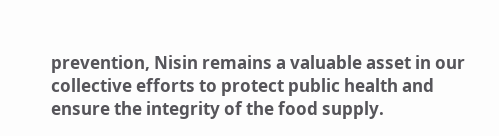prevention, Nisin remains a valuable asset in our collective efforts to protect public health and ensure the integrity of the food supply.